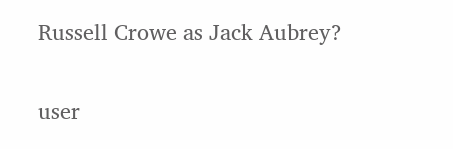Russell Crowe as Jack Aubrey?

user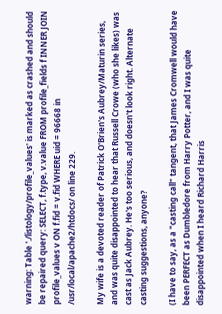warning: Table './listology/profile_values' is marked as crashed and should be repaired query: SELECT, f.type, v.value FROM profile_fields f INNER JOIN profile_values v ON f.fid = v.fid WHERE uid = 96668 in /usr/local/apache2/htdocs/ on line 229.

My wife is a devoted reader of Patrick O'Brien's Aubrey/Maturin series, and was quite disappointed to hear that Russell Crowe (who she likes) was cast as Jack Aubrey. He's too serious, and doesn't look right. Alternate casting suggestions, anyone?

(I have to say, as a "casting call" tangent, that James Cromwell would have been PERFECT as Dumbledore from Harry Potter, and I was quite disappointed when I heard Richard Harris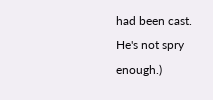had been cast. He's not spry enough.)